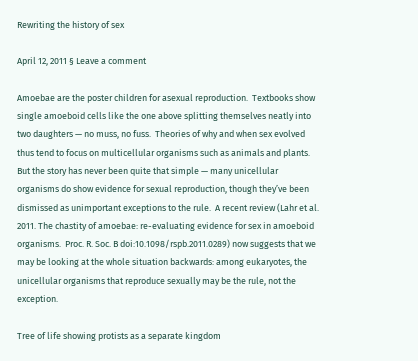Rewriting the history of sex

April 12, 2011 § Leave a comment

Amoebae are the poster children for asexual reproduction.  Textbooks show single amoeboid cells like the one above splitting themselves neatly into two daughters — no muss, no fuss.  Theories of why and when sex evolved thus tend to focus on multicellular organisms such as animals and plants.  But the story has never been quite that simple — many unicellular organisms do show evidence for sexual reproduction, though they’ve been dismissed as unimportant exceptions to the rule.  A recent review (Lahr et al. 2011. The chastity of amoebae: re-evaluating evidence for sex in amoeboid organisms.  Proc. R. Soc. B doi:10.1098/rspb.2011.0289) now suggests that we may be looking at the whole situation backwards: among eukaryotes, the unicellular organisms that reproduce sexually may be the rule, not the exception.

Tree of life showing protists as a separate kingdom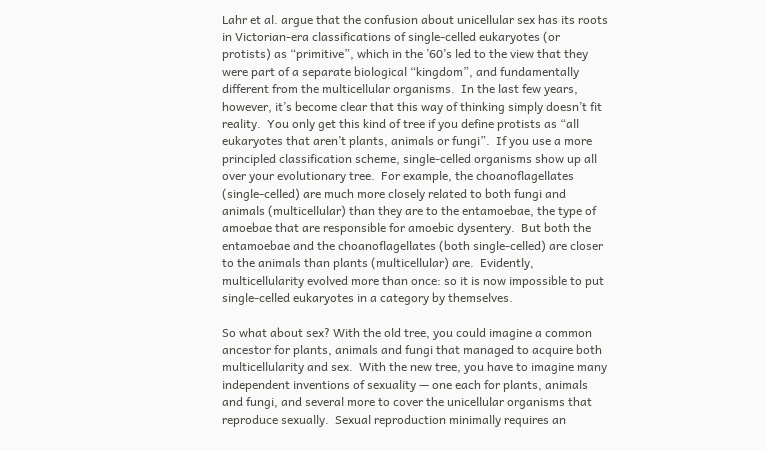Lahr et al. argue that the confusion about unicellular sex has its roots in Victorian-era classifications of single-celled eukaryotes (or protists) as “primitive”, which in the ’60’s led to the view that they were part of a separate biological “kingdom”, and fundamentally different from the multicellular organisms.  In the last few years, however, it’s become clear that this way of thinking simply doesn’t fit reality.  You only get this kind of tree if you define protists as “all eukaryotes that aren’t plants, animals or fungi”.  If you use a more principled classification scheme, single-celled organisms show up all over your evolutionary tree.  For example, the choanoflagellates (single-celled) are much more closely related to both fungi and animals (multicellular) than they are to the entamoebae, the type of amoebae that are responsible for amoebic dysentery.  But both the entamoebae and the choanoflagellates (both single-celled) are closer to the animals than plants (multicellular) are.  Evidently, multicellularity evolved more than once: so it is now impossible to put single-celled eukaryotes in a category by themselves.

So what about sex? With the old tree, you could imagine a common ancestor for plants, animals and fungi that managed to acquire both multicellularity and sex.  With the new tree, you have to imagine many independent inventions of sexuality — one each for plants, animals and fungi, and several more to cover the unicellular organisms that reproduce sexually.  Sexual reproduction minimally requires an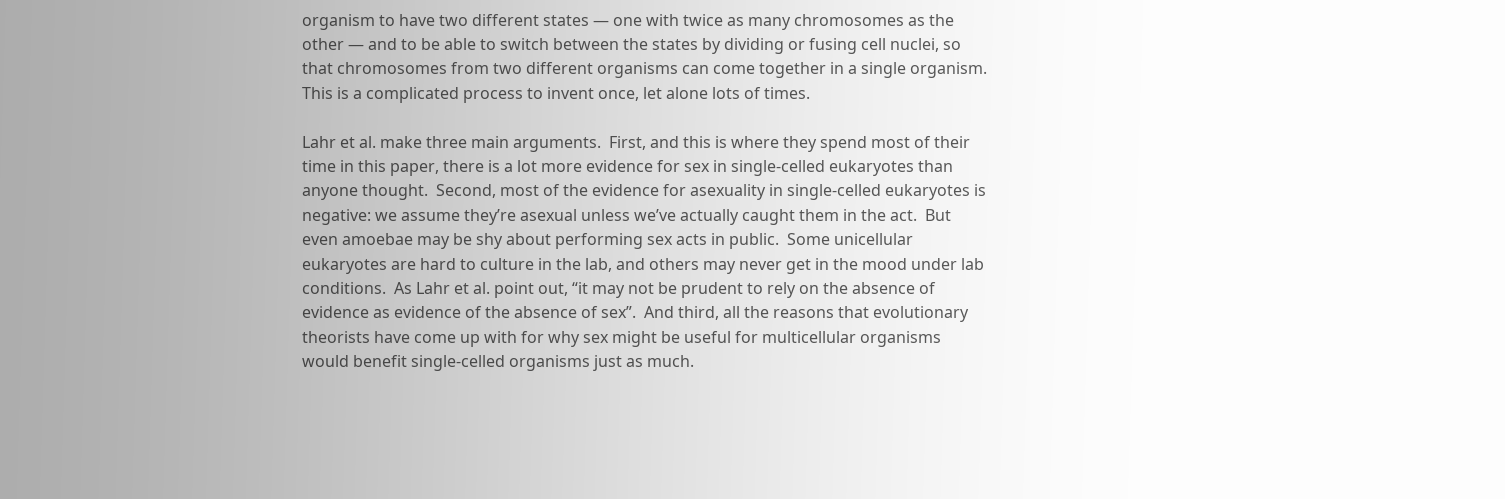organism to have two different states — one with twice as many chromosomes as the other — and to be able to switch between the states by dividing or fusing cell nuclei, so that chromosomes from two different organisms can come together in a single organism.  This is a complicated process to invent once, let alone lots of times.

Lahr et al. make three main arguments.  First, and this is where they spend most of their time in this paper, there is a lot more evidence for sex in single-celled eukaryotes than anyone thought.  Second, most of the evidence for asexuality in single-celled eukaryotes is negative: we assume they’re asexual unless we’ve actually caught them in the act.  But even amoebae may be shy about performing sex acts in public.  Some unicellular eukaryotes are hard to culture in the lab, and others may never get in the mood under lab conditions.  As Lahr et al. point out, “it may not be prudent to rely on the absence of evidence as evidence of the absence of sex”.  And third, all the reasons that evolutionary theorists have come up with for why sex might be useful for multicellular organisms would benefit single-celled organisms just as much.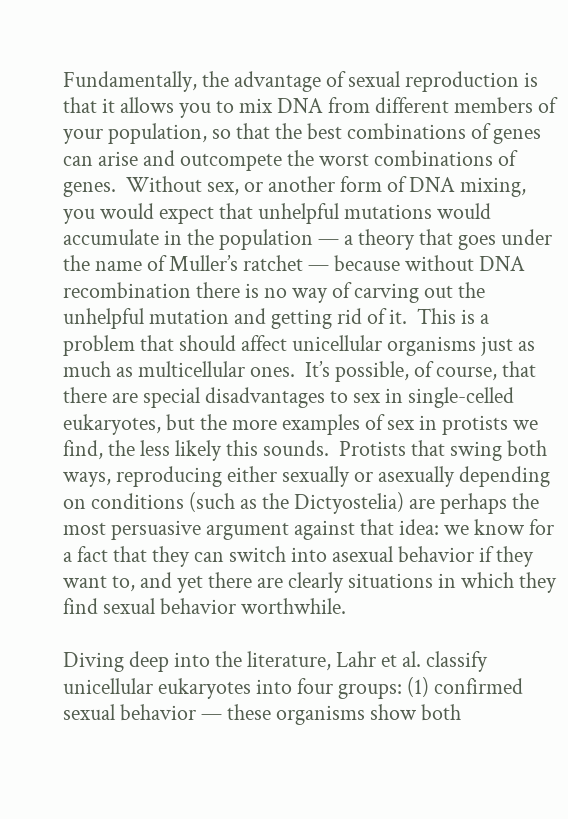Fundamentally, the advantage of sexual reproduction is that it allows you to mix DNA from different members of your population, so that the best combinations of genes can arise and outcompete the worst combinations of genes.  Without sex, or another form of DNA mixing, you would expect that unhelpful mutations would accumulate in the population — a theory that goes under the name of Muller’s ratchet — because without DNA recombination there is no way of carving out the unhelpful mutation and getting rid of it.  This is a problem that should affect unicellular organisms just as much as multicellular ones.  It’s possible, of course, that there are special disadvantages to sex in single-celled eukaryotes, but the more examples of sex in protists we find, the less likely this sounds.  Protists that swing both ways, reproducing either sexually or asexually depending on conditions (such as the Dictyostelia) are perhaps the most persuasive argument against that idea: we know for a fact that they can switch into asexual behavior if they want to, and yet there are clearly situations in which they find sexual behavior worthwhile.

Diving deep into the literature, Lahr et al. classify unicellular eukaryotes into four groups: (1) confirmed sexual behavior — these organisms show both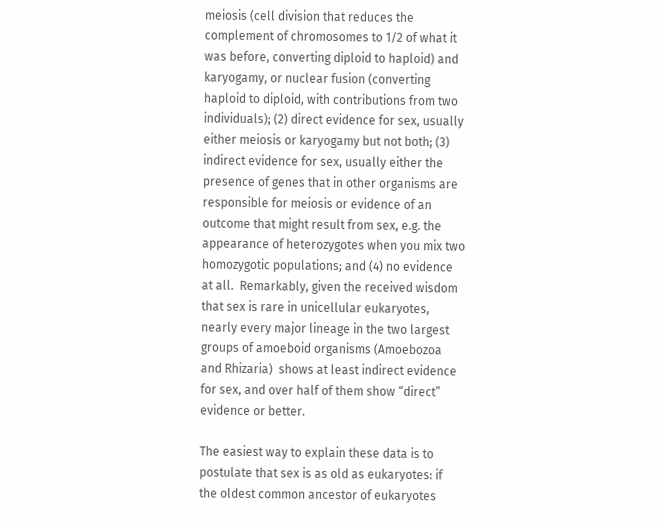meiosis (cell division that reduces the complement of chromosomes to 1/2 of what it was before, converting diploid to haploid) and karyogamy, or nuclear fusion (converting haploid to diploid, with contributions from two individuals); (2) direct evidence for sex, usually either meiosis or karyogamy but not both; (3) indirect evidence for sex, usually either the presence of genes that in other organisms are responsible for meiosis or evidence of an outcome that might result from sex, e.g. the appearance of heterozygotes when you mix two homozygotic populations; and (4) no evidence at all.  Remarkably, given the received wisdom that sex is rare in unicellular eukaryotes, nearly every major lineage in the two largest groups of amoeboid organisms (Amoebozoa and Rhizaria)  shows at least indirect evidence for sex, and over half of them show “direct” evidence or better.

The easiest way to explain these data is to postulate that sex is as old as eukaryotes: if the oldest common ancestor of eukaryotes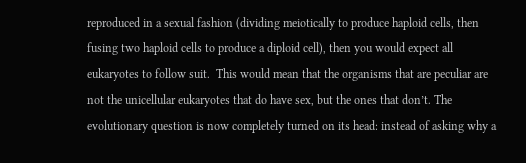reproduced in a sexual fashion (dividing meiotically to produce haploid cells, then fusing two haploid cells to produce a diploid cell), then you would expect all eukaryotes to follow suit.  This would mean that the organisms that are peculiar are not the unicellular eukaryotes that do have sex, but the ones that don’t. The evolutionary question is now completely turned on its head: instead of asking why a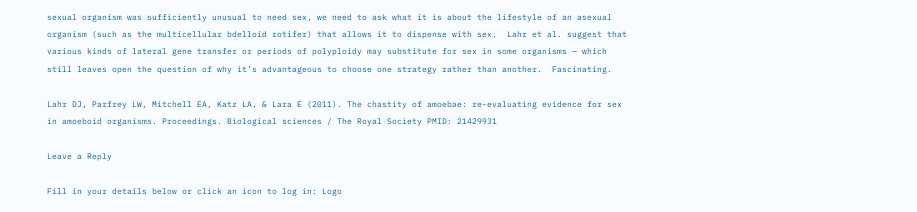sexual organism was sufficiently unusual to need sex, we need to ask what it is about the lifestyle of an asexual organism (such as the multicellular bdelloid rotifer) that allows it to dispense with sex.  Lahr et al. suggest that various kinds of lateral gene transfer or periods of polyploidy may substitute for sex in some organisms — which still leaves open the question of why it’s advantageous to choose one strategy rather than another.  Fascinating.

Lahr DJ, Parfrey LW, Mitchell EA, Katz LA, & Lara E (2011). The chastity of amoebae: re-evaluating evidence for sex in amoeboid organisms. Proceedings. Biological sciences / The Royal Society PMID: 21429931

Leave a Reply

Fill in your details below or click an icon to log in: Logo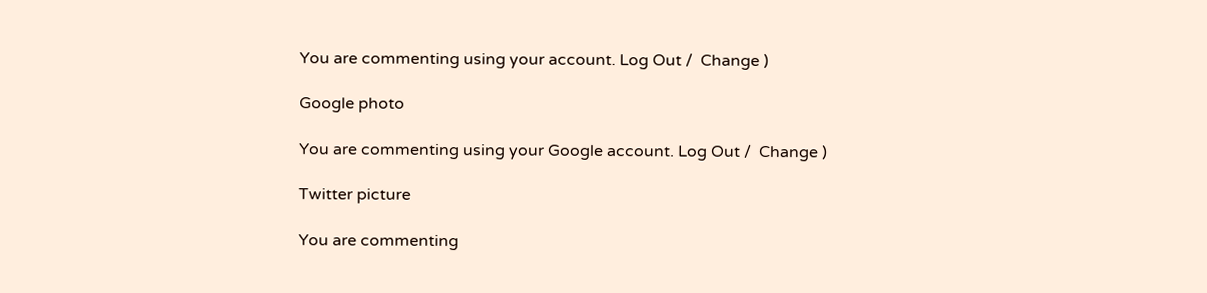You are commenting using your account. Log Out /  Change )

Google photo

You are commenting using your Google account. Log Out /  Change )

Twitter picture

You are commenting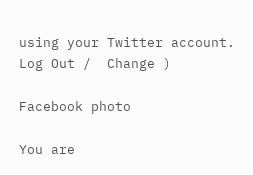using your Twitter account. Log Out /  Change )

Facebook photo

You are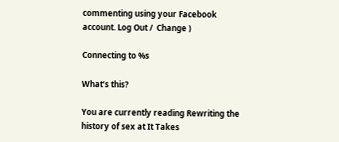commenting using your Facebook account. Log Out /  Change )

Connecting to %s

What’s this?

You are currently reading Rewriting the history of sex at It Takes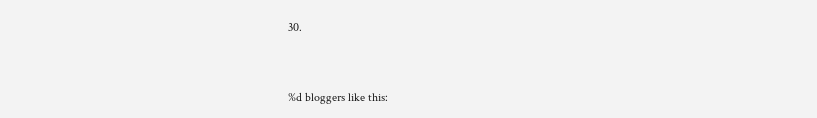30.


%d bloggers like this: